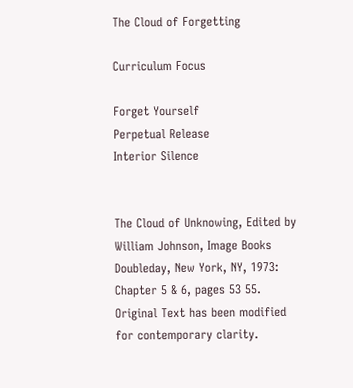The Cloud of Forgetting

Curriculum Focus

Forget Yourself
Perpetual Release
Interior Silence


The Cloud of Unknowing, Edited by William Johnson, Image Books Doubleday, New York, NY, 1973: Chapter 5 & 6, pages 53 55. Original Text has been modified for contemporary clarity.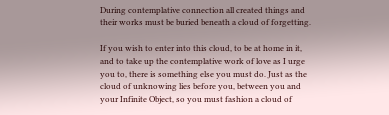During contemplative connection all created things and their works must be buried beneath a cloud of forgetting.

If you wish to enter into this cloud, to be at home in it, and to take up the contemplative work of love as I urge you to, there is something else you must do. Just as the cloud of unknowing lies before you, between you and your Infinite Object, so you must fashion a cloud of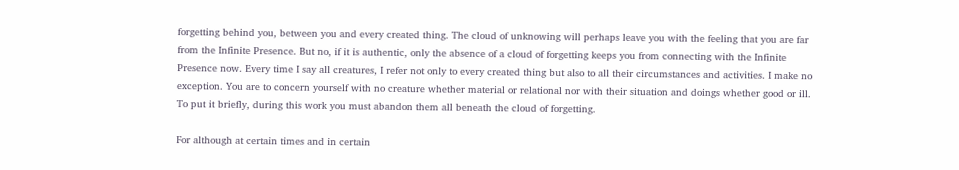forgetting behind you, between you and every created thing. The cloud of unknowing will perhaps leave you with the feeling that you are far from the Infinite Presence. But no, if it is authentic, only the absence of a cloud of forgetting keeps you from connecting with the Infinite Presence now. Every time I say all creatures, I refer not only to every created thing but also to all their circumstances and activities. I make no exception. You are to concern yourself with no creature whether material or relational nor with their situation and doings whether good or ill. To put it briefly, during this work you must abandon them all beneath the cloud of forgetting.

For although at certain times and in certain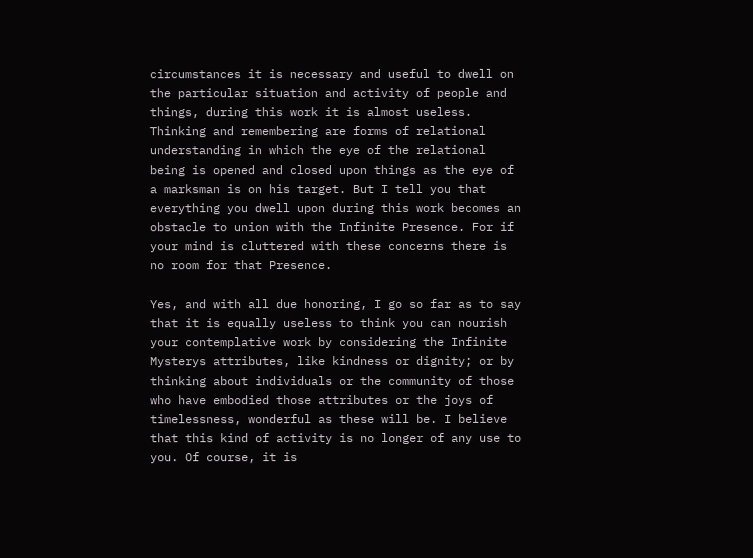circumstances it is necessary and useful to dwell on the particular situation and activity of people and things, during this work it is almost useless. Thinking and remembering are forms of relational understanding in which the eye of the relational being is opened and closed upon things as the eye of a marksman is on his target. But I tell you that everything you dwell upon during this work becomes an obstacle to union with the Infinite Presence. For if your mind is cluttered with these concerns there is no room for that Presence.

Yes, and with all due honoring, I go so far as to say that it is equally useless to think you can nourish your contemplative work by considering the Infinite Mysterys attributes, like kindness or dignity; or by thinking about individuals or the community of those who have embodied those attributes or the joys of timelessness, wonderful as these will be. I believe that this kind of activity is no longer of any use to you. Of course, it is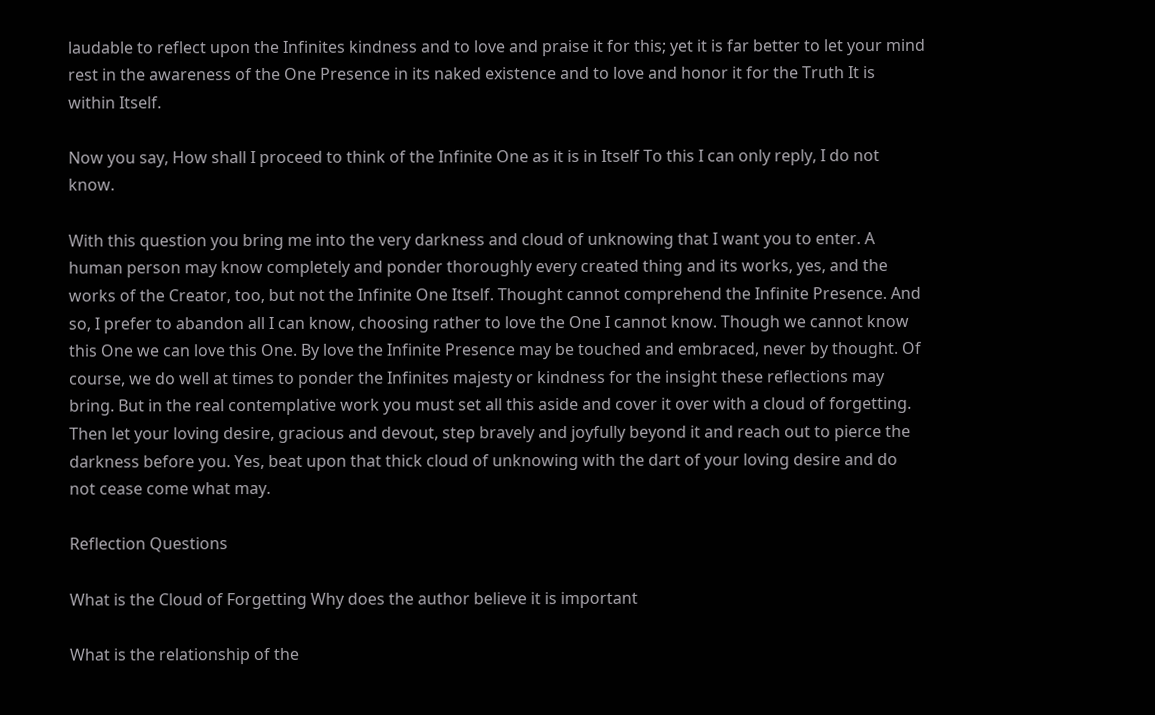laudable to reflect upon the Infinites kindness and to love and praise it for this; yet it is far better to let your mind rest in the awareness of the One Presence in its naked existence and to love and honor it for the Truth It is within Itself.

Now you say, How shall I proceed to think of the Infinite One as it is in Itself To this I can only reply, I do not know.

With this question you bring me into the very darkness and cloud of unknowing that I want you to enter. A human person may know completely and ponder thoroughly every created thing and its works, yes, and the works of the Creator, too, but not the Infinite One Itself. Thought cannot comprehend the Infinite Presence. And so, I prefer to abandon all I can know, choosing rather to love the One I cannot know. Though we cannot know this One we can love this One. By love the Infinite Presence may be touched and embraced, never by thought. Of course, we do well at times to ponder the Infinites majesty or kindness for the insight these reflections may bring. But in the real contemplative work you must set all this aside and cover it over with a cloud of forgetting. Then let your loving desire, gracious and devout, step bravely and joyfully beyond it and reach out to pierce the darkness before you. Yes, beat upon that thick cloud of unknowing with the dart of your loving desire and do not cease come what may.

Reflection Questions

What is the Cloud of Forgetting Why does the author believe it is important

What is the relationship of the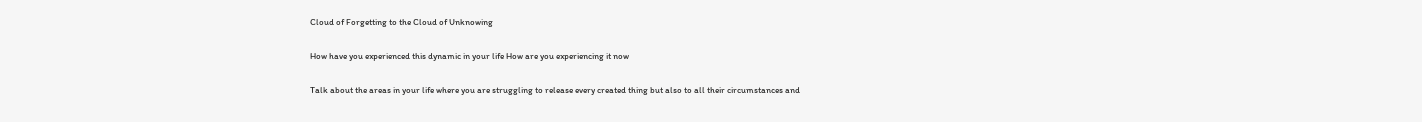Cloud of Forgetting to the Cloud of Unknowing

How have you experienced this dynamic in your life How are you experiencing it now

Talk about the areas in your life where you are struggling to release every created thing but also to all their circumstances and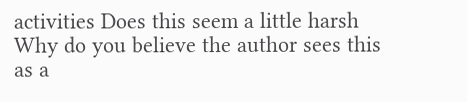activities Does this seem a little harsh Why do you believe the author sees this as a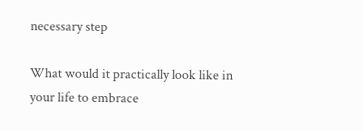necessary step

What would it practically look like in your life to embrace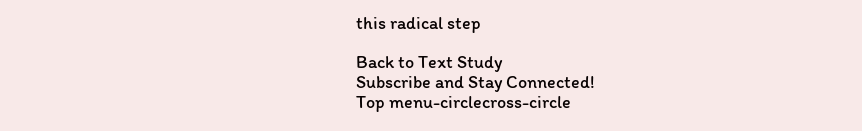this radical step

Back to Text Study
Subscribe and Stay Connected!
Top menu-circlecross-circle